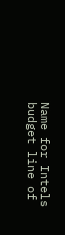Name for Intels budget line of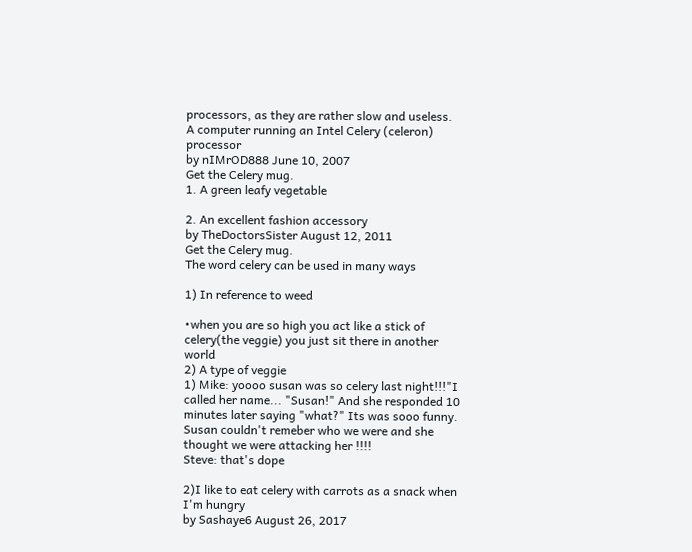processors, as they are rather slow and useless.
A computer running an Intel Celery (celeron) processor
by nIMrOD888 June 10, 2007
Get the Celery mug.
1. A green leafy vegetable

2. An excellent fashion accessory
by TheDoctorsSister August 12, 2011
Get the Celery mug.
The word celery can be used in many ways

1) In reference to weed

•when you are so high you act like a stick of celery(the veggie) you just sit there in another world
2) A type of veggie
1) Mike: yoooo susan was so celery last night!!!"I called her name... "Susan!" And she responded 10 minutes later saying "what?" Its was sooo funny. Susan couldn't remeber who we were and she thought we were attacking her !!!!
Steve: that's dope

2)I like to eat celery with carrots as a snack when I'm hungry
by Sashaye6 August 26, 2017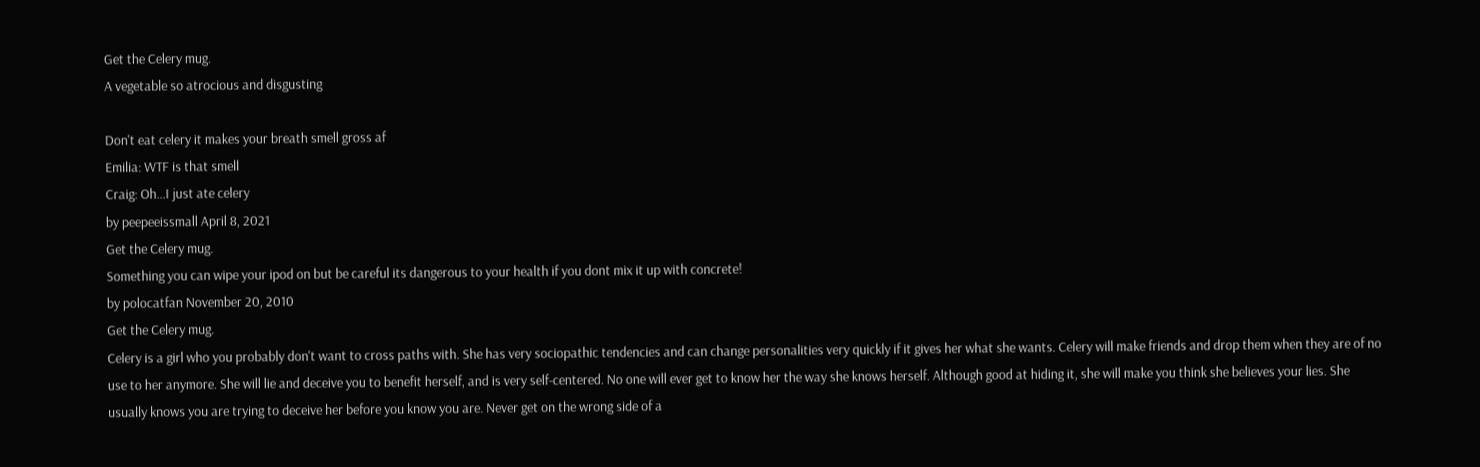Get the Celery mug.
A vegetable so atrocious and disgusting

Don't eat celery it makes your breath smell gross af
Emilia: WTF is that smell
Craig: Oh...I just ate celery
by peepeeissmall April 8, 2021
Get the Celery mug.
Something you can wipe your ipod on but be careful its dangerous to your health if you dont mix it up with concrete!
by polocatfan November 20, 2010
Get the Celery mug.
Celery is a girl who you probably don't want to cross paths with. She has very sociopathic tendencies and can change personalities very quickly if it gives her what she wants. Celery will make friends and drop them when they are of no use to her anymore. She will lie and deceive you to benefit herself, and is very self-centered. No one will ever get to know her the way she knows herself. Although good at hiding it, she will make you think she believes your lies. She usually knows you are trying to deceive her before you know you are. Never get on the wrong side of a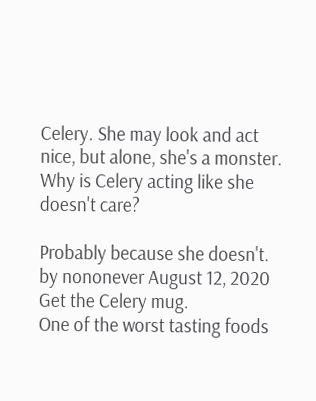Celery. She may look and act nice, but alone, she's a monster.
Why is Celery acting like she doesn't care?

Probably because she doesn't.
by nononever August 12, 2020
Get the Celery mug.
One of the worst tasting foods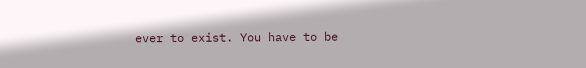ever to exist. You have to be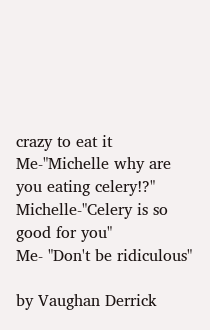crazy to eat it
Me-"Michelle why are you eating celery!?"
Michelle-"Celery is so good for you"
Me- "Don't be ridiculous"

by Vaughan Derrick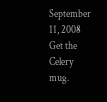September 11, 2008
Get the Celery mug.